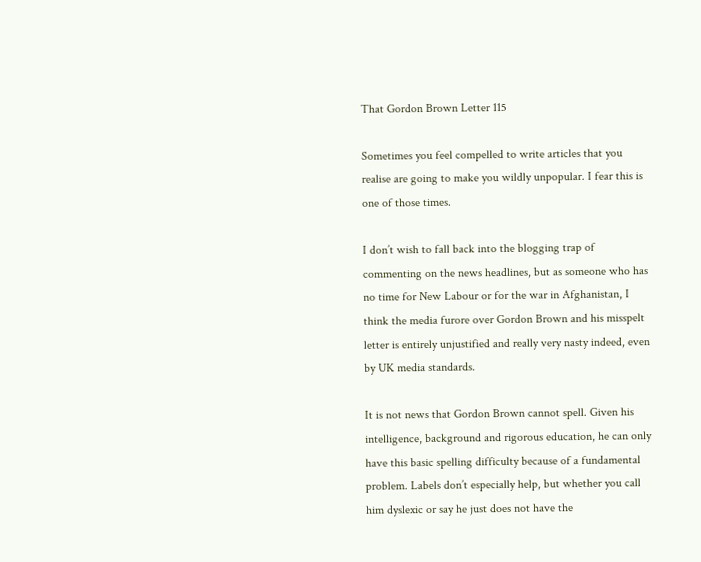That Gordon Brown Letter 115

Sometimes you feel compelled to write articles that you realise are going to make you wildly unpopular. I fear this is one of those times.

I don’t wish to fall back into the blogging trap of commenting on the news headlines, but as someone who has no time for New Labour or for the war in Afghanistan, I think the media furore over Gordon Brown and his misspelt letter is entirely unjustified and really very nasty indeed, even by UK media standards.

It is not news that Gordon Brown cannot spell. Given his intelligence, background and rigorous education, he can only have this basic spelling difficulty because of a fundamental problem. Labels don’t especially help, but whether you call him dyslexic or say he just does not have the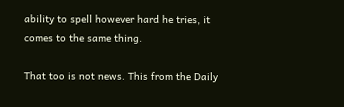ability to spell however hard he tries, it comes to the same thing.

That too is not news. This from the Daily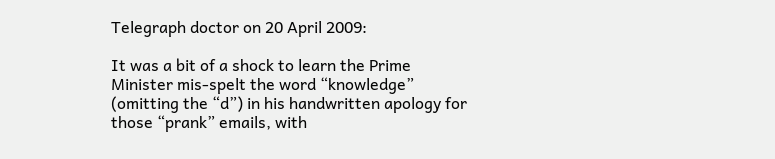Telegraph doctor on 20 April 2009:

It was a bit of a shock to learn the Prime Minister mis-spelt the word “knowledge” (omitting the “d”) in his handwritten apology for those “prank” emails, with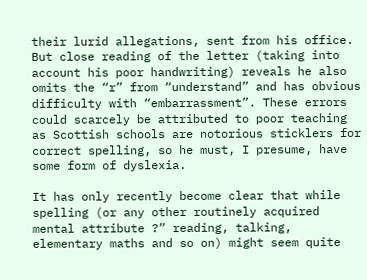their lurid allegations, sent from his office. But close reading of the letter (taking into account his poor handwriting) reveals he also omits the “r” from “understand” and has obvious difficulty with “embarrassment”. These errors could scarcely be attributed to poor teaching as Scottish schools are notorious sticklers for correct spelling, so he must, I presume, have some form of dyslexia.

It has only recently become clear that while spelling (or any other routinely acquired mental attribute ?” reading, talking, elementary maths and so on) might seem quite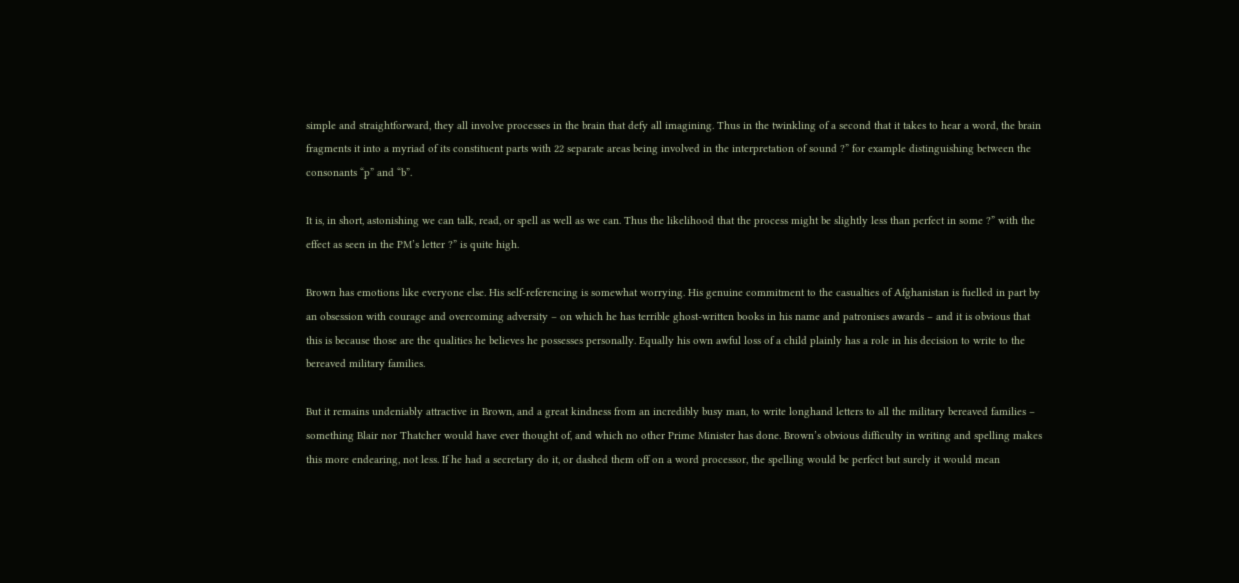simple and straightforward, they all involve processes in the brain that defy all imagining. Thus in the twinkling of a second that it takes to hear a word, the brain fragments it into a myriad of its constituent parts with 22 separate areas being involved in the interpretation of sound ?” for example distinguishing between the consonants “p” and “b”.

It is, in short, astonishing we can talk, read, or spell as well as we can. Thus the likelihood that the process might be slightly less than perfect in some ?” with the effect as seen in the PM’s letter ?” is quite high.

Brown has emotions like everyone else. His self-referencing is somewhat worrying. His genuine commitment to the casualties of Afghanistan is fuelled in part by an obsession with courage and overcoming adversity – on which he has terrible ghost-written books in his name and patronises awards – and it is obvious that this is because those are the qualities he believes he possesses personally. Equally his own awful loss of a child plainly has a role in his decision to write to the bereaved military families.

But it remains undeniably attractive in Brown, and a great kindness from an incredibly busy man, to write longhand letters to all the military bereaved families – something Blair nor Thatcher would have ever thought of, and which no other Prime Minister has done. Brown’s obvious difficulty in writing and spelling makes this more endearing, not less. If he had a secretary do it, or dashed them off on a word processor, the spelling would be perfect but surely it would mean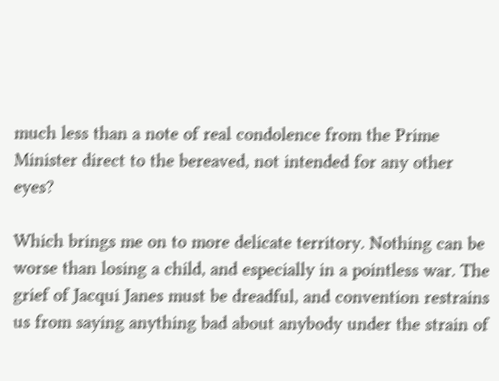much less than a note of real condolence from the Prime Minister direct to the bereaved, not intended for any other eyes?

Which brings me on to more delicate territory. Nothing can be worse than losing a child, and especially in a pointless war. The grief of Jacqui Janes must be dreadful, and convention restrains us from saying anything bad about anybody under the strain of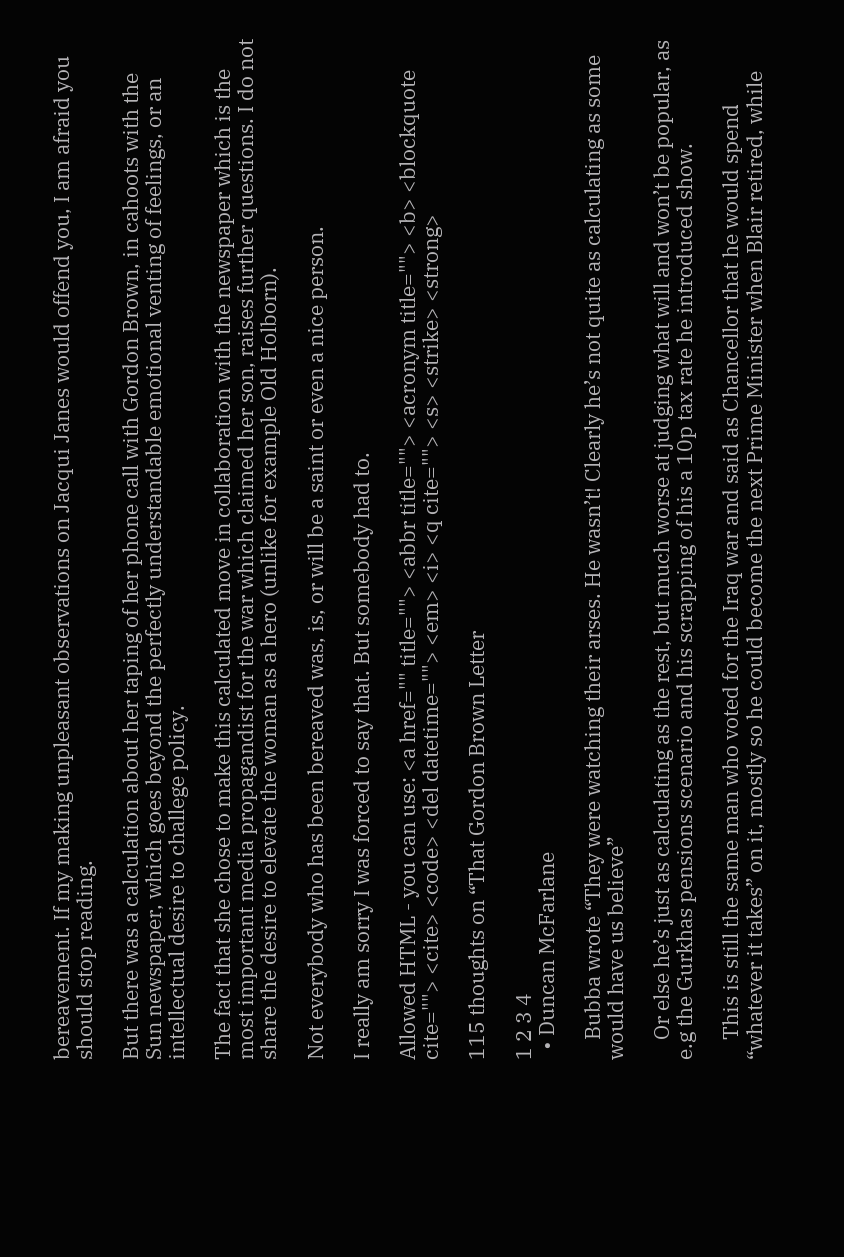bereavement. If my making unpleasant observations on Jacqui Janes would offend you, I am afraid you should stop reading.

But there was a calculation about her taping of her phone call with Gordon Brown, in cahoots with the Sun newspaper, which goes beyond the perfectly understandable emotional venting of feelings, or an intellectual desire to challege policy.

The fact that she chose to make this calculated move in collaboration with the newspaper which is the most important media propagandist for the war which claimed her son, raises further questions. I do not share the desire to elevate the woman as a hero (unlike for example Old Holborn).

Not everybody who has been bereaved was, is, or will be a saint or even a nice person.

I really am sorry I was forced to say that. But somebody had to.

Allowed HTML - you can use: <a href="" title=""> <abbr title=""> <acronym title=""> <b> <blockquote cite=""> <cite> <code> <del datetime=""> <em> <i> <q cite=""> <s> <strike> <strong>

115 thoughts on “That Gordon Brown Letter

1 2 3 4
  • Duncan McFarlane

    Bubba wrote “They were watching their arses. He wasn’t! Clearly he’s not quite as calculating as some would have us believe”

    Or else he’s just as calculating as the rest, but much worse at judging what will and won’t be popular, as e.g the Gurkhas pensions scenario and his scrapping of his a 10p tax rate he introduced show.

    This is still the same man who voted for the Iraq war and said as Chancellor that he would spend “whatever it takes” on it, mostly so he could become the next Prime Minister when Blair retired, while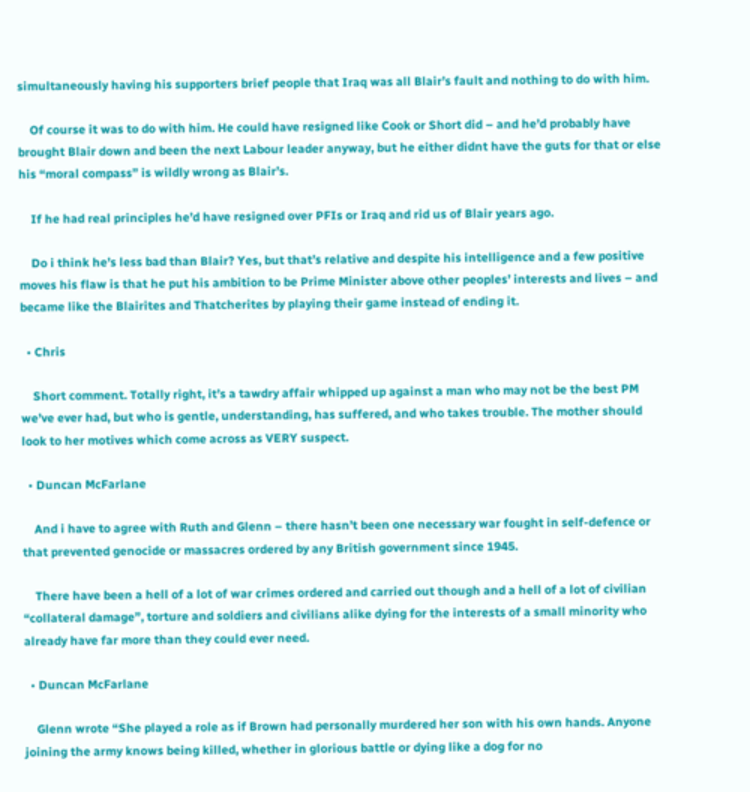simultaneously having his supporters brief people that Iraq was all Blair’s fault and nothing to do with him.

    Of course it was to do with him. He could have resigned like Cook or Short did – and he’d probably have brought Blair down and been the next Labour leader anyway, but he either didnt have the guts for that or else his “moral compass” is wildly wrong as Blair’s.

    If he had real principles he’d have resigned over PFIs or Iraq and rid us of Blair years ago.

    Do i think he’s less bad than Blair? Yes, but that’s relative and despite his intelligence and a few positive moves his flaw is that he put his ambition to be Prime Minister above other peoples’ interests and lives – and became like the Blairites and Thatcherites by playing their game instead of ending it.

  • Chris

    Short comment. Totally right, it’s a tawdry affair whipped up against a man who may not be the best PM we’ve ever had, but who is gentle, understanding, has suffered, and who takes trouble. The mother should look to her motives which come across as VERY suspect.

  • Duncan McFarlane

    And i have to agree with Ruth and Glenn – there hasn’t been one necessary war fought in self-defence or that prevented genocide or massacres ordered by any British government since 1945.

    There have been a hell of a lot of war crimes ordered and carried out though and a hell of a lot of civilian “collateral damage”, torture and soldiers and civilians alike dying for the interests of a small minority who already have far more than they could ever need.

  • Duncan McFarlane

    Glenn wrote “She played a role as if Brown had personally murdered her son with his own hands. Anyone joining the army knows being killed, whether in glorious battle or dying like a dog for no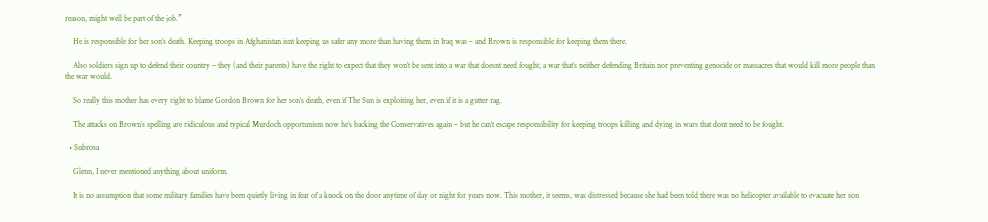reason, might well be part of the job.”

    He is responsible for her son’s death. Keeping troops in Afghanistan isnt keeping us safer any more than having them in Iraq was – and Brown is responsible for keeping them there.

    Also soldiers sign up to defend their country – they (and their parents) have the right to expect that they won’t be sent into a war that doesnt need fought, a war that’s neither defending Britain nor preventing genocide or massacres that would kill more people than the war would.

    So really this mother has every right to blame Gordon Brown for her son’s death, even if The Sun is exploiting her, even if it is a gutter rag.

    The attacks on Brown’s spelling are ridiculous and typical Murdoch opportunism now he’s backing the Conservatives again – but he can’t escape responsibility for keeping troops killing and dying in wars that dont need to be fought.

  • Subrosa

    Glenn, I never mentioned anything about uniform.

    It is no assumption that some military families have been quietly living in fear of a knock on the door anytime of day or night for years now. This mother, it seems, was distressed because she had been told there was no helicopter available to evacuate her son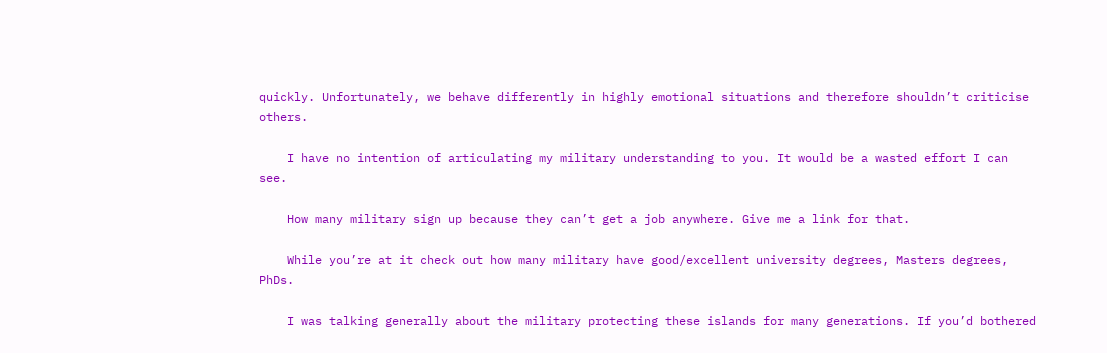quickly. Unfortunately, we behave differently in highly emotional situations and therefore shouldn’t criticise others.

    I have no intention of articulating my military understanding to you. It would be a wasted effort I can see.

    How many military sign up because they can’t get a job anywhere. Give me a link for that.

    While you’re at it check out how many military have good/excellent university degrees, Masters degrees, PhDs.

    I was talking generally about the military protecting these islands for many generations. If you’d bothered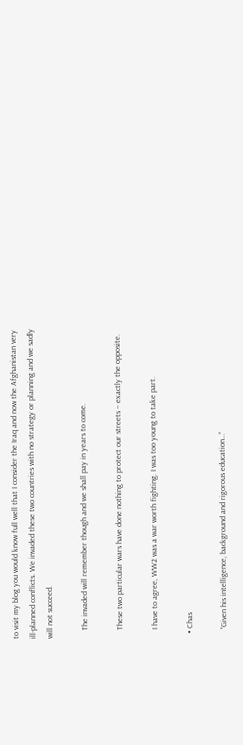to visit my blog you would know full well that I consider the Iraq and now the Afghanistan very ill-planned conflicts. We invaded these two countries with no strategy or planning and we sadly will not succeed.

    The invaded will remember though and we shall pay in years to come.

    These two particular wars have done nothing to protect our streets – exactly the opposite.

    I have to agree, WW2 was a war worth fighting. I was too young to take part.

  • Chas

    “Given his intelligence, background and rigorous education…”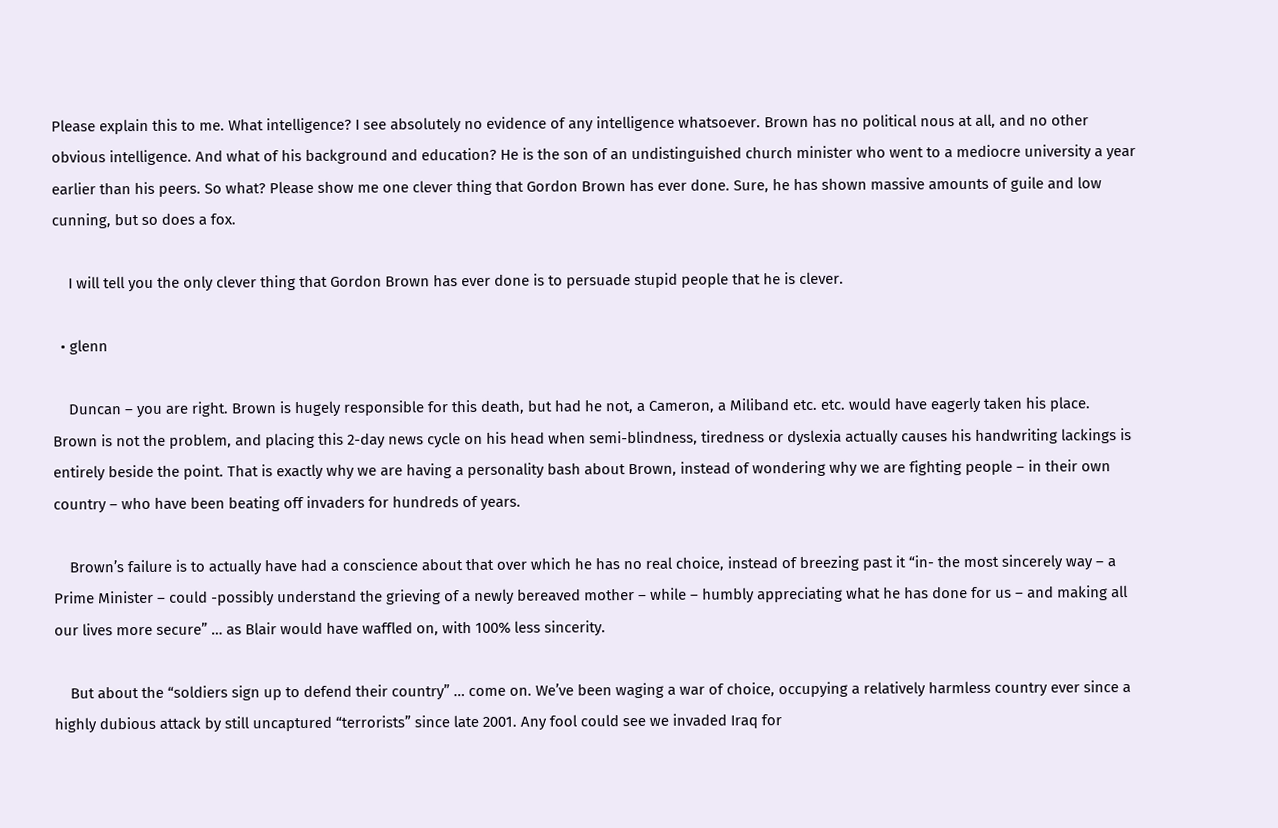Please explain this to me. What intelligence? I see absolutely no evidence of any intelligence whatsoever. Brown has no political nous at all, and no other obvious intelligence. And what of his background and education? He is the son of an undistinguished church minister who went to a mediocre university a year earlier than his peers. So what? Please show me one clever thing that Gordon Brown has ever done. Sure, he has shown massive amounts of guile and low cunning, but so does a fox.

    I will tell you the only clever thing that Gordon Brown has ever done is to persuade stupid people that he is clever.

  • glenn

    Duncan – you are right. Brown is hugely responsible for this death, but had he not, a Cameron, a Miliband etc. etc. would have eagerly taken his place. Brown is not the problem, and placing this 2-day news cycle on his head when semi-blindness, tiredness or dyslexia actually causes his handwriting lackings is entirely beside the point. That is exactly why we are having a personality bash about Brown, instead of wondering why we are fighting people – in their own country – who have been beating off invaders for hundreds of years.

    Brown’s failure is to actually have had a conscience about that over which he has no real choice, instead of breezing past it “in- the most sincerely way – a Prime Minister – could -possibly understand the grieving of a newly bereaved mother – while – humbly appreciating what he has done for us – and making all our lives more secure” … as Blair would have waffled on, with 100% less sincerity.

    But about the “soldiers sign up to defend their country” … come on. We’ve been waging a war of choice, occupying a relatively harmless country ever since a highly dubious attack by still uncaptured “terrorists” since late 2001. Any fool could see we invaded Iraq for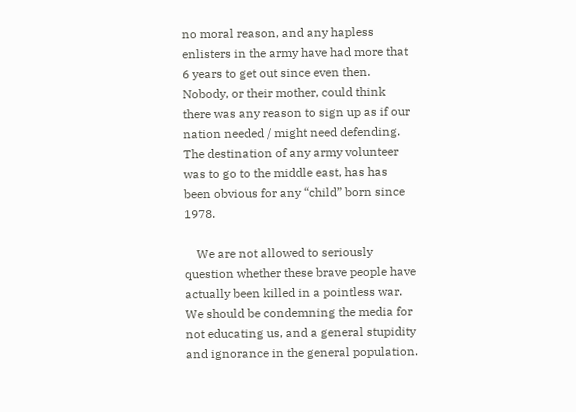no moral reason, and any hapless enlisters in the army have had more that 6 years to get out since even then. Nobody, or their mother, could think there was any reason to sign up as if our nation needed / might need defending. The destination of any army volunteer was to go to the middle east, has has been obvious for any “child” born since 1978.

    We are not allowed to seriously question whether these brave people have actually been killed in a pointless war. We should be condemning the media for not educating us, and a general stupidity and ignorance in the general population.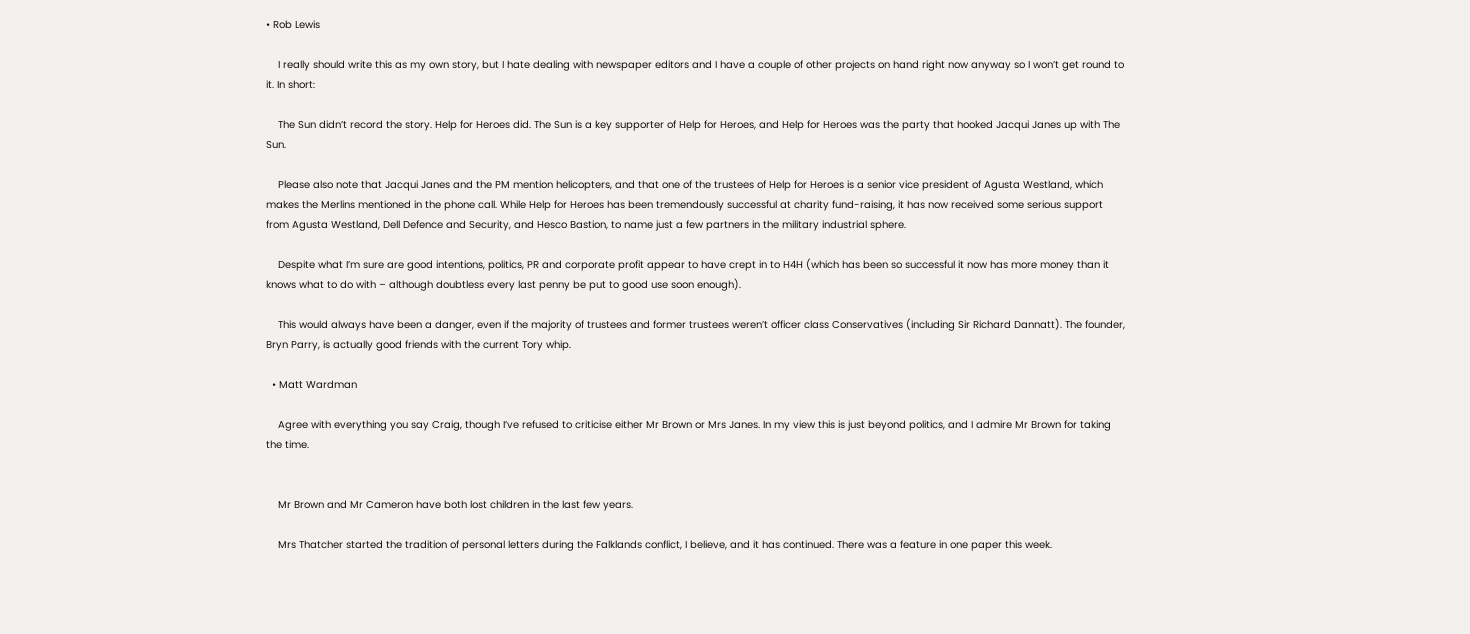• Rob Lewis

    I really should write this as my own story, but I hate dealing with newspaper editors and I have a couple of other projects on hand right now anyway so I won’t get round to it. In short:

    The Sun didn’t record the story. Help for Heroes did. The Sun is a key supporter of Help for Heroes, and Help for Heroes was the party that hooked Jacqui Janes up with The Sun.

    Please also note that Jacqui Janes and the PM mention helicopters, and that one of the trustees of Help for Heroes is a senior vice president of Agusta Westland, which makes the Merlins mentioned in the phone call. While Help for Heroes has been tremendously successful at charity fund-raising, it has now received some serious support from Agusta Westland, Dell Defence and Security, and Hesco Bastion, to name just a few partners in the military industrial sphere.

    Despite what I’m sure are good intentions, politics, PR and corporate profit appear to have crept in to H4H (which has been so successful it now has more money than it knows what to do with – although doubtless every last penny be put to good use soon enough).

    This would always have been a danger, even if the majority of trustees and former trustees weren’t officer class Conservatives (including Sir Richard Dannatt). The founder, Bryn Parry, is actually good friends with the current Tory whip.

  • Matt Wardman

    Agree with everything you say Craig, though I’ve refused to criticise either Mr Brown or Mrs Janes. In my view this is just beyond politics, and I admire Mr Brown for taking the time.


    Mr Brown and Mr Cameron have both lost children in the last few years.

    Mrs Thatcher started the tradition of personal letters during the Falklands conflict, I believe, and it has continued. There was a feature in one paper this week.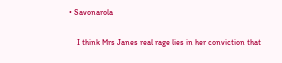• Savonarola


    I think Mrs Janes real rage lies in her conviction that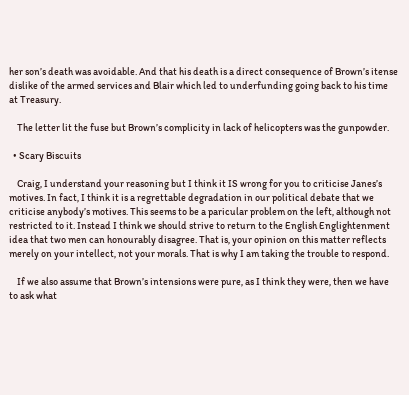her son’s death was avoidable. And that his death is a direct consequence of Brown’s itense dislike of the armed services and Blair which led to underfunding going back to his time at Treasury.

    The letter lit the fuse but Brown’s complicity in lack of helicopters was the gunpowder.

  • Scary Biscuits

    Craig, I understand your reasoning but I think it IS wrong for you to criticise Janes’s motives. In fact, I think it is a regrettable degradation in our political debate that we criticise anybody’s motives. This seems to be a paricular problem on the left, although not restricted to it. Instead I think we should strive to return to the English Englightenment idea that two men can honourably disagree. That is, your opinion on this matter reflects merely on your intellect, not your morals. That is why I am taking the trouble to respond.

    If we also assume that Brown’s intensions were pure, as I think they were, then we have to ask what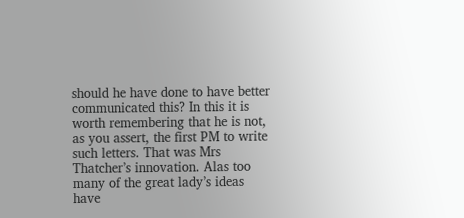should he have done to have better communicated this? In this it is worth remembering that he is not, as you assert, the first PM to write such letters. That was Mrs Thatcher’s innovation. Alas too many of the great lady’s ideas have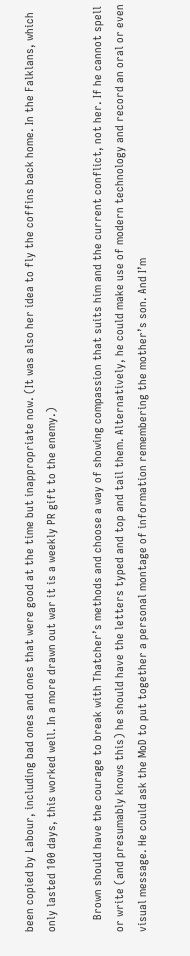been copied by Labour, including bad ones and ones that were good at the time but inappropriate now. (It was also her idea to fly the coffins back home. In the Falklans, which only lasted 100 days, this worked well. In a more drawn out war it is a weekly PR gift to the enemy.)

    Brown should have the courage to break with Thatcher’s methods and choose a way of showing compassion that suits him and the current conflict, not her. If he cannot spell or write (and presumably knows this) he should have the letters typed and top and tail them. Alternatively, he could make use of modern technology and record an oral or even visual message. He could ask the MoD to put together a personal montage of information remembering the mother’s son. And I’m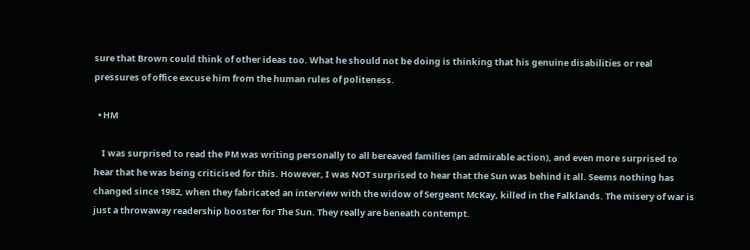sure that Brown could think of other ideas too. What he should not be doing is thinking that his genuine disabilities or real pressures of office excuse him from the human rules of politeness.

  • HM

    I was surprised to read the PM was writing personally to all bereaved families (an admirable action), and even more surprised to hear that he was being criticised for this. However, I was NOT surprised to hear that the Sun was behind it all. Seems nothing has changed since 1982, when they fabricated an interview with the widow of Sergeant McKay, killed in the Falklands. The misery of war is just a throwaway readership booster for The Sun. They really are beneath contempt.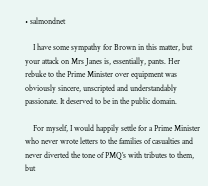• salmondnet

    I have some sympathy for Brown in this matter, but your attack on Mrs Janes is, essentially, pants. Her rebuke to the Prime Minister over equipment was obviously sincere, unscripted and understandably passionate. It deserved to be in the public domain.

    For myself, I would happily settle for a Prime Minister who never wrote letters to the families of casualties and never diverted the tone of PMQ’s with tributes to them, but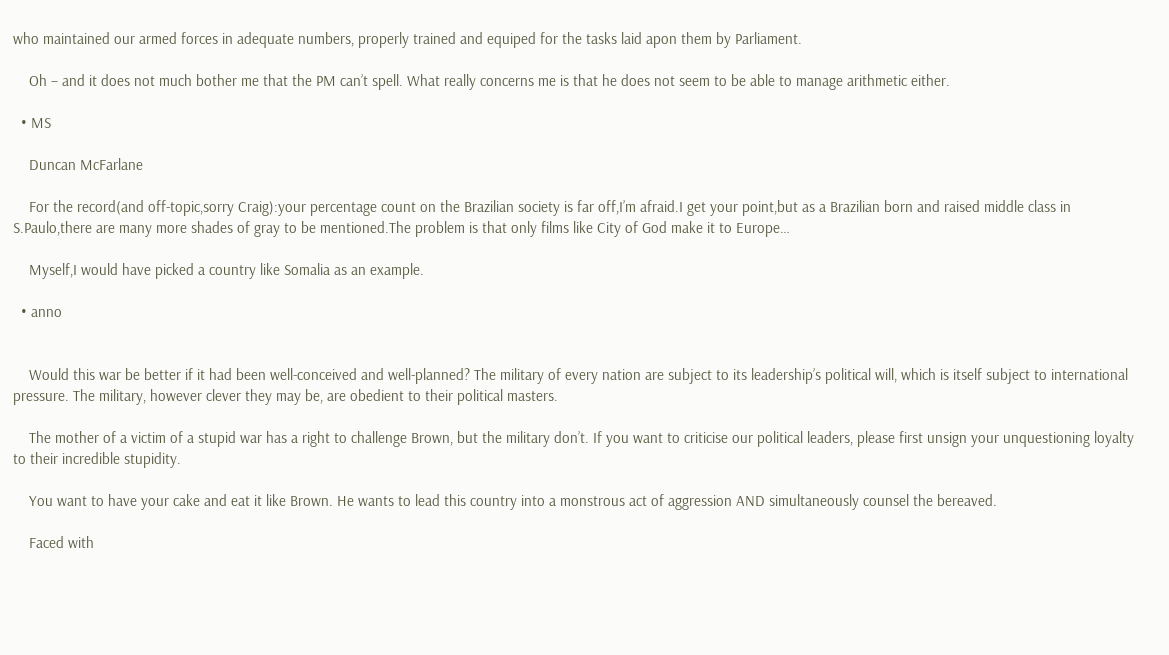who maintained our armed forces in adequate numbers, properly trained and equiped for the tasks laid apon them by Parliament.

    Oh – and it does not much bother me that the PM can’t spell. What really concerns me is that he does not seem to be able to manage arithmetic either.

  • MS

    Duncan McFarlane

    For the record(and off-topic,sorry Craig):your percentage count on the Brazilian society is far off,I’m afraid.I get your point,but as a Brazilian born and raised middle class in S.Paulo,there are many more shades of gray to be mentioned.The problem is that only films like City of God make it to Europe…

    Myself,I would have picked a country like Somalia as an example.

  • anno


    Would this war be better if it had been well-conceived and well-planned? The military of every nation are subject to its leadership’s political will, which is itself subject to international pressure. The military, however clever they may be, are obedient to their political masters.

    The mother of a victim of a stupid war has a right to challenge Brown, but the military don’t. If you want to criticise our political leaders, please first unsign your unquestioning loyalty to their incredible stupidity.

    You want to have your cake and eat it like Brown. He wants to lead this country into a monstrous act of aggression AND simultaneously counsel the bereaved.

    Faced with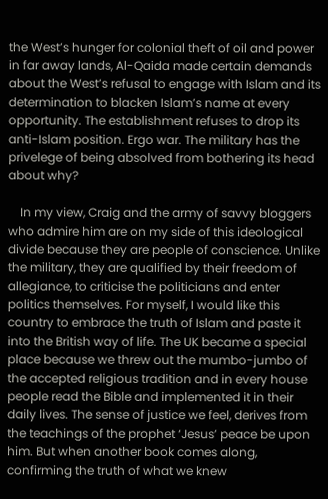the West’s hunger for colonial theft of oil and power in far away lands, Al-Qaida made certain demands about the West’s refusal to engage with Islam and its determination to blacken Islam’s name at every opportunity. The establishment refuses to drop its anti-Islam position. Ergo war. The military has the privelege of being absolved from bothering its head about why?

    In my view, Craig and the army of savvy bloggers who admire him are on my side of this ideological divide because they are people of conscience. Unlike the military, they are qualified by their freedom of allegiance, to criticise the politicians and enter politics themselves. For myself, I would like this country to embrace the truth of Islam and paste it into the British way of life. The UK became a special place because we threw out the mumbo-jumbo of the accepted religious tradition and in every house people read the Bible and implemented it in their daily lives. The sense of justice we feel, derives from the teachings of the prophet ‘Jesus’ peace be upon him. But when another book comes along, confirming the truth of what we knew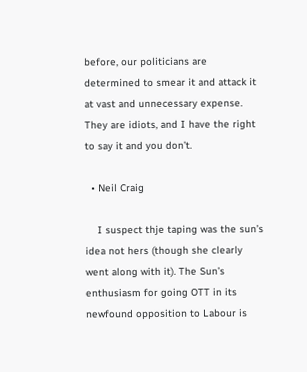before, our politicians are determined to smear it and attack it at vast and unnecessary expense. They are idiots, and I have the right to say it and you don’t.

  • Neil Craig

    I suspect thje taping was the sun’s idea not hers (though she clearly went along with it). The Sun’s enthusiasm for going OTT in its newfound opposition to Labour is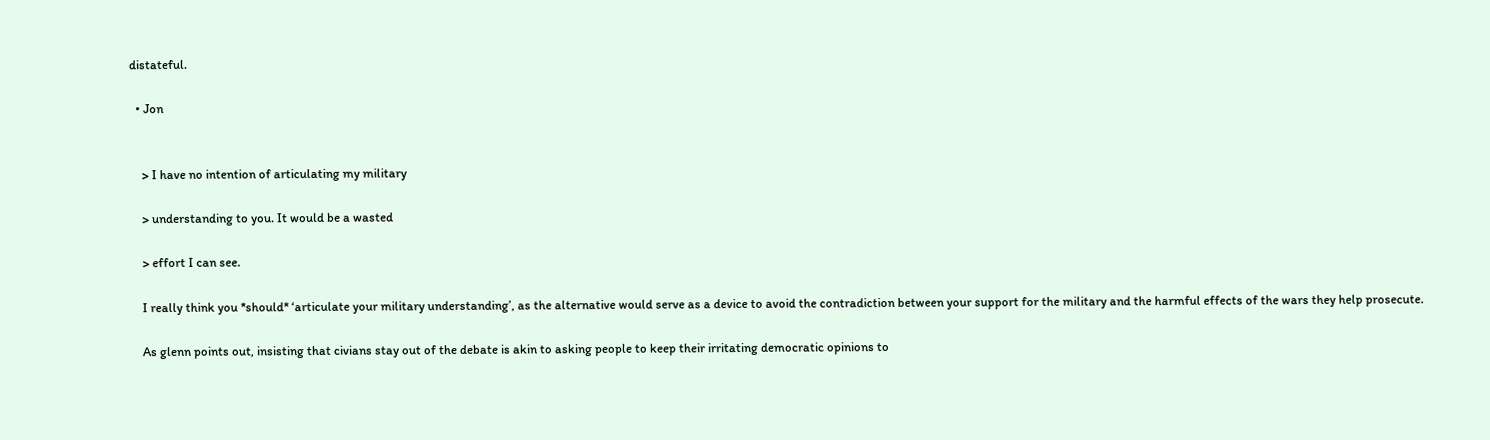distateful.

  • Jon


    > I have no intention of articulating my military

    > understanding to you. It would be a wasted

    > effort I can see.

    I really think you *should* ‘articulate your military understanding’, as the alternative would serve as a device to avoid the contradiction between your support for the military and the harmful effects of the wars they help prosecute.

    As glenn points out, insisting that civians stay out of the debate is akin to asking people to keep their irritating democratic opinions to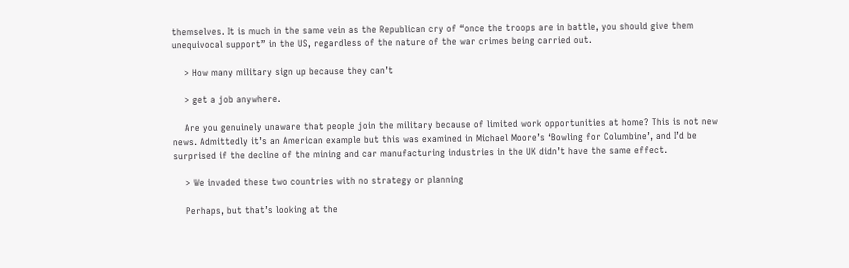themselves. It is much in the same vein as the Republican cry of “once the troops are in battle, you should give them unequivocal support” in the US, regardless of the nature of the war crimes being carried out.

    > How many military sign up because they can’t

    > get a job anywhere.

    Are you genuinely unaware that people join the military because of limited work opportunities at home? This is not new news. Admittedly it’s an American example but this was examined in Michael Moore’s ‘Bowling for Columbine’, and I’d be surprised if the decline of the mining and car manufacturing industries in the UK didn’t have the same effect.

    > We invaded these two countries with no strategy or planning

    Perhaps, but that’s looking at the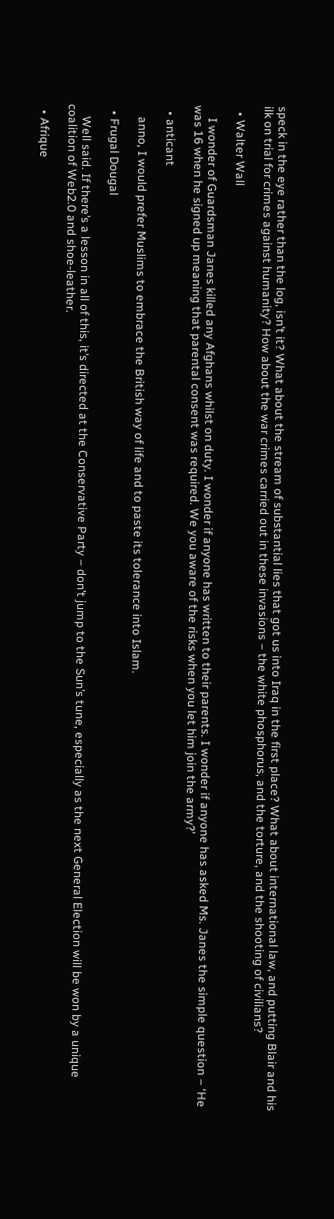speck in the eye rather than the log, isn’t it? What about the stream of substantial lies that got us into Iraq in the first place? What about international law, and putting Blair and his ilk on trial for crimes against humanity? How about the war crimes carried out in these invasions – the white phosphorus, and the torture, and the shooting of civilians?

  • Walter Wall

    I wonder of Guardsman Janes killed any Afghans whilst on duty. I wonder if anyone has written to their parents. I wonder if anyone has asked Ms. Janes the simple question – ‘He was 16 when he signed up meaning that parental consent was required. We you aware of the risks when you let him join the army?’

  • anticant

    anno, I would prefer Muslims to embrace the British way of life and to paste its tolerance into Islam.

  • Frugal Dougal

    Well said. If there’s a lesson in all of this, it’s directed at the Conservative Party – don’t jump to the Sun’s tune, especially as the next General Election will be won by a unique coalition of Web2.0 and shoe-leather.

  • Afrique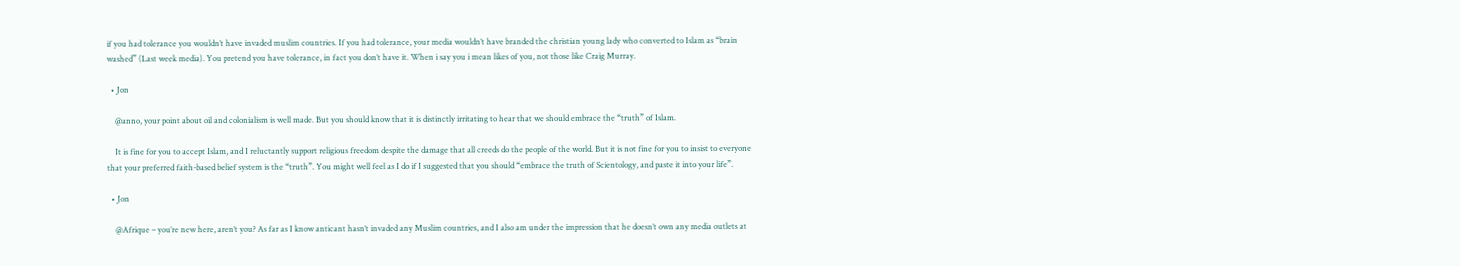if you had tolerance you wouldn’t have invaded muslim countries. If you had tolerance, your media wouldn’t have branded the christian young lady who converted to Islam as “brain washed” (Last week media). You pretend you have tolerance, in fact you don’t have it. When i say you i mean likes of you, not those like Craig Murray.

  • Jon

    @anno, your point about oil and colonialism is well made. But you should know that it is distinctly irritating to hear that we should embrace the “truth” of Islam.

    It is fine for you to accept Islam, and I reluctantly support religious freedom despite the damage that all creeds do the people of the world. But it is not fine for you to insist to everyone that your preferred faith-based belief system is the “truth”. You might well feel as I do if I suggested that you should “embrace the truth of Scientology, and paste it into your life”.

  • Jon

    @Afrique – you’re new here, aren’t you? As far as I know anticant hasn’t invaded any Muslim countries, and I also am under the impression that he doesn’t own any media outlets at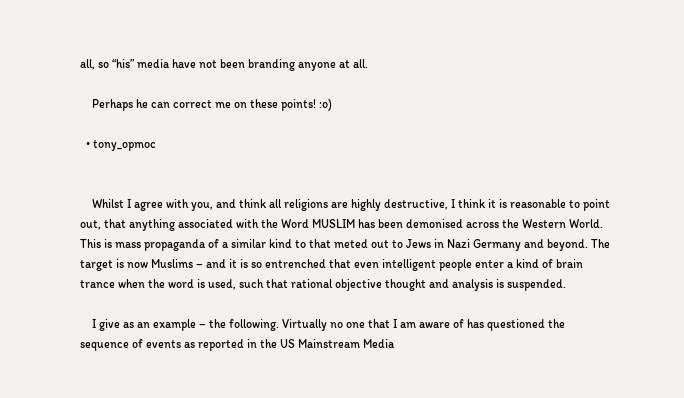all, so “his” media have not been branding anyone at all.

    Perhaps he can correct me on these points! :o)

  • tony_opmoc


    Whilst I agree with you, and think all religions are highly destructive, I think it is reasonable to point out, that anything associated with the Word MUSLIM has been demonised across the Western World. This is mass propaganda of a similar kind to that meted out to Jews in Nazi Germany and beyond. The target is now Muslims – and it is so entrenched that even intelligent people enter a kind of brain trance when the word is used, such that rational objective thought and analysis is suspended.

    I give as an example – the following. Virtually no one that I am aware of has questioned the sequence of events as reported in the US Mainstream Media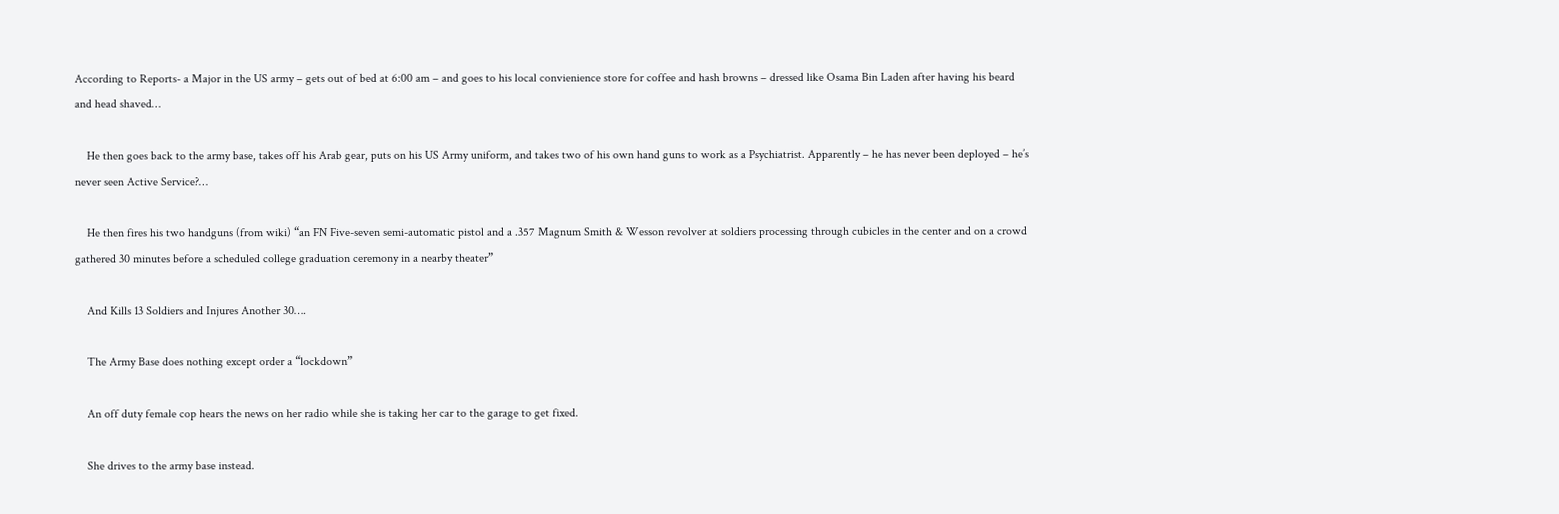According to Reports- a Major in the US army – gets out of bed at 6:00 am – and goes to his local convienience store for coffee and hash browns – dressed like Osama Bin Laden after having his beard and head shaved…

    He then goes back to the army base, takes off his Arab gear, puts on his US Army uniform, and takes two of his own hand guns to work as a Psychiatrist. Apparently – he has never been deployed – he’s never seen Active Service?…

    He then fires his two handguns (from wiki) “an FN Five-seven semi-automatic pistol and a .357 Magnum Smith & Wesson revolver at soldiers processing through cubicles in the center and on a crowd gathered 30 minutes before a scheduled college graduation ceremony in a nearby theater”

    And Kills 13 Soldiers and Injures Another 30….

    The Army Base does nothing except order a “lockdown”

    An off duty female cop hears the news on her radio while she is taking her car to the garage to get fixed.

    She drives to the army base instead.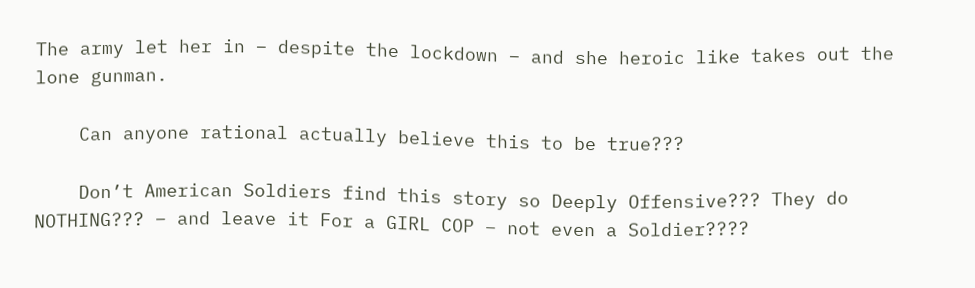The army let her in – despite the lockdown – and she heroic like takes out the lone gunman.

    Can anyone rational actually believe this to be true???

    Don’t American Soldiers find this story so Deeply Offensive??? They do NOTHING??? – and leave it For a GIRL COP – not even a Soldier????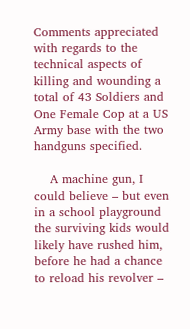Comments appreciated with regards to the technical aspects of killing and wounding a total of 43 Soldiers and One Female Cop at a US Army base with the two handguns specified.

    A machine gun, I could believe – but even in a school playground the surviving kids would likely have rushed him, before he had a chance to reload his revolver –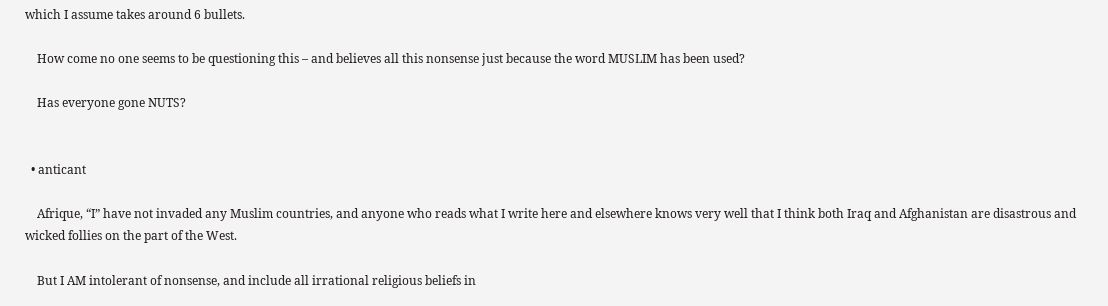which I assume takes around 6 bullets.

    How come no one seems to be questioning this – and believes all this nonsense just because the word MUSLIM has been used?

    Has everyone gone NUTS?


  • anticant

    Afrique, “I” have not invaded any Muslim countries, and anyone who reads what I write here and elsewhere knows very well that I think both Iraq and Afghanistan are disastrous and wicked follies on the part of the West.

    But I AM intolerant of nonsense, and include all irrational religious beliefs in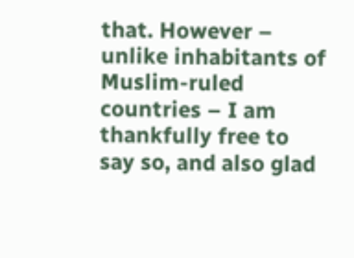that. However – unlike inhabitants of Muslim-ruled countries – I am thankfully free to say so, and also glad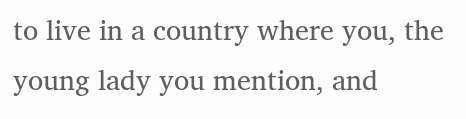to live in a country where you, the young lady you mention, and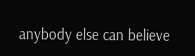anybody else can believe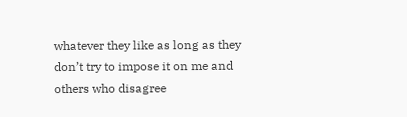whatever they like as long as they don’t try to impose it on me and others who disagree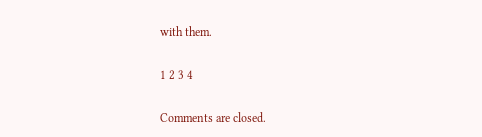with them.

1 2 3 4

Comments are closed.